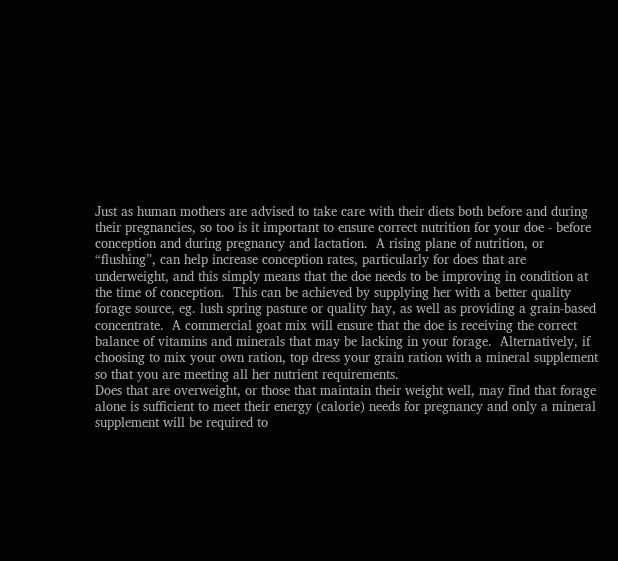Just as human mothers are advised to take care with their diets both before and during their pregnancies, so too is it important to ensure correct nutrition for your doe - before conception and during pregnancy and lactation.  A rising plane of nutrition, or “flushing”, can help increase conception rates, particularly for does that are underweight, and this simply means that the doe needs to be improving in condition at the time of conception.  This can be achieved by supplying her with a better quality forage source, eg. lush spring pasture or quality hay, as well as providing a grain-based concentrate.  A commercial goat mix will ensure that the doe is receiving the correct balance of vitamins and minerals that may be lacking in your forage.  Alternatively, if choosing to mix your own ration, top dress your grain ration with a mineral supplement so that you are meeting all her nutrient requirements.
Does that are overweight, or those that maintain their weight well, may find that forage alone is sufficient to meet their energy (calorie) needs for pregnancy and only a mineral supplement will be required to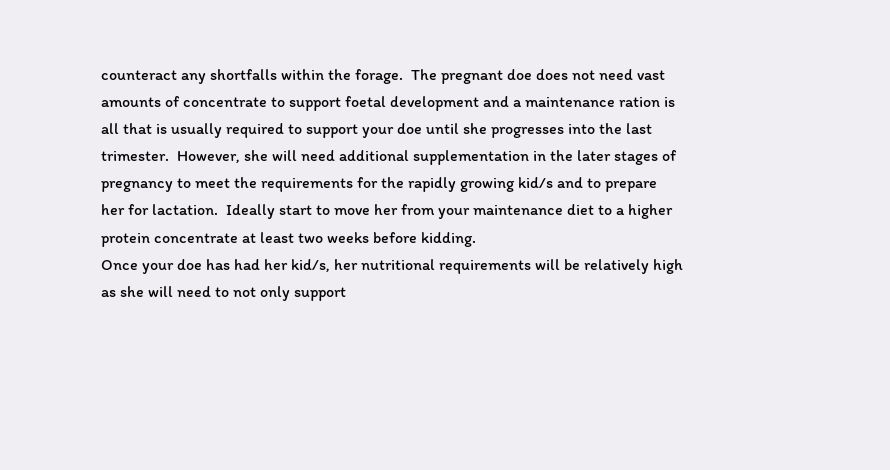counteract any shortfalls within the forage.  The pregnant doe does not need vast amounts of concentrate to support foetal development and a maintenance ration is all that is usually required to support your doe until she progresses into the last trimester.  However, she will need additional supplementation in the later stages of pregnancy to meet the requirements for the rapidly growing kid/s and to prepare her for lactation.  Ideally start to move her from your maintenance diet to a higher protein concentrate at least two weeks before kidding.
Once your doe has had her kid/s, her nutritional requirements will be relatively high as she will need to not only support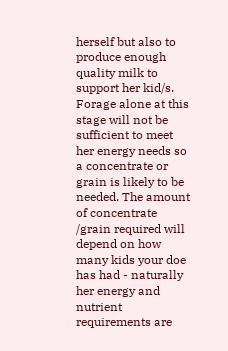herself but also to produce enough quality milk to support her kid/s.  Forage alone at this stage will not be sufficient to meet her energy needs so a concentrate or grain is likely to be needed. The amount of concentrate /grain required will depend on how many kids your doe has had - naturally her energy and nutrient requirements are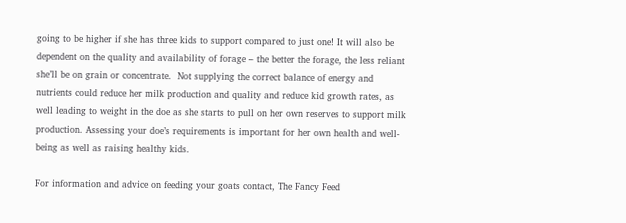going to be higher if she has three kids to support compared to just one! It will also be dependent on the quality and availability of forage – the better the forage, the less reliant she’ll be on grain or concentrate.  Not supplying the correct balance of energy and nutrients could reduce her milk production and quality and reduce kid growth rates, as well leading to weight in the doe as she starts to pull on her own reserves to support milk production. Assessing your doe’s requirements is important for her own health and well-being as well as raising healthy kids.

For information and advice on feeding your goats contact, The Fancy Feed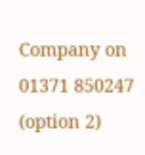Company on 01371 850247 (option 2)